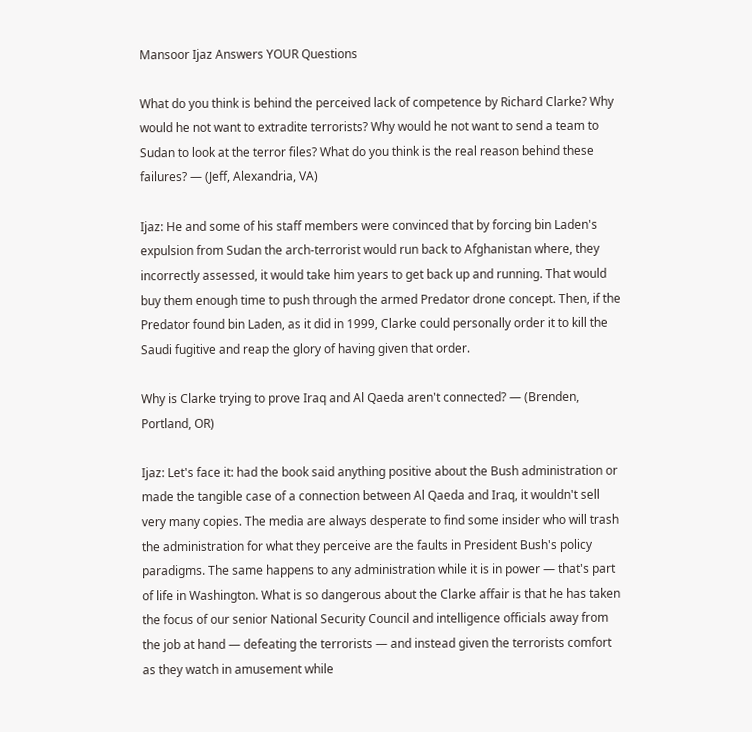Mansoor Ijaz Answers YOUR Questions

What do you think is behind the perceived lack of competence by Richard Clarke? Why would he not want to extradite terrorists? Why would he not want to send a team to Sudan to look at the terror files? What do you think is the real reason behind these failures? — (Jeff, Alexandria, VA)

Ijaz: He and some of his staff members were convinced that by forcing bin Laden's expulsion from Sudan the arch-terrorist would run back to Afghanistan where, they incorrectly assessed, it would take him years to get back up and running. That would buy them enough time to push through the armed Predator drone concept. Then, if the Predator found bin Laden, as it did in 1999, Clarke could personally order it to kill the Saudi fugitive and reap the glory of having given that order.

Why is Clarke trying to prove Iraq and Al Qaeda aren't connected? — (Brenden, Portland, OR)

Ijaz: Let's face it: had the book said anything positive about the Bush administration or made the tangible case of a connection between Al Qaeda and Iraq, it wouldn't sell very many copies. The media are always desperate to find some insider who will trash the administration for what they perceive are the faults in President Bush's policy paradigms. The same happens to any administration while it is in power — that's part of life in Washington. What is so dangerous about the Clarke affair is that he has taken the focus of our senior National Security Council and intelligence officials away from the job at hand — defeating the terrorists — and instead given the terrorists comfort as they watch in amusement while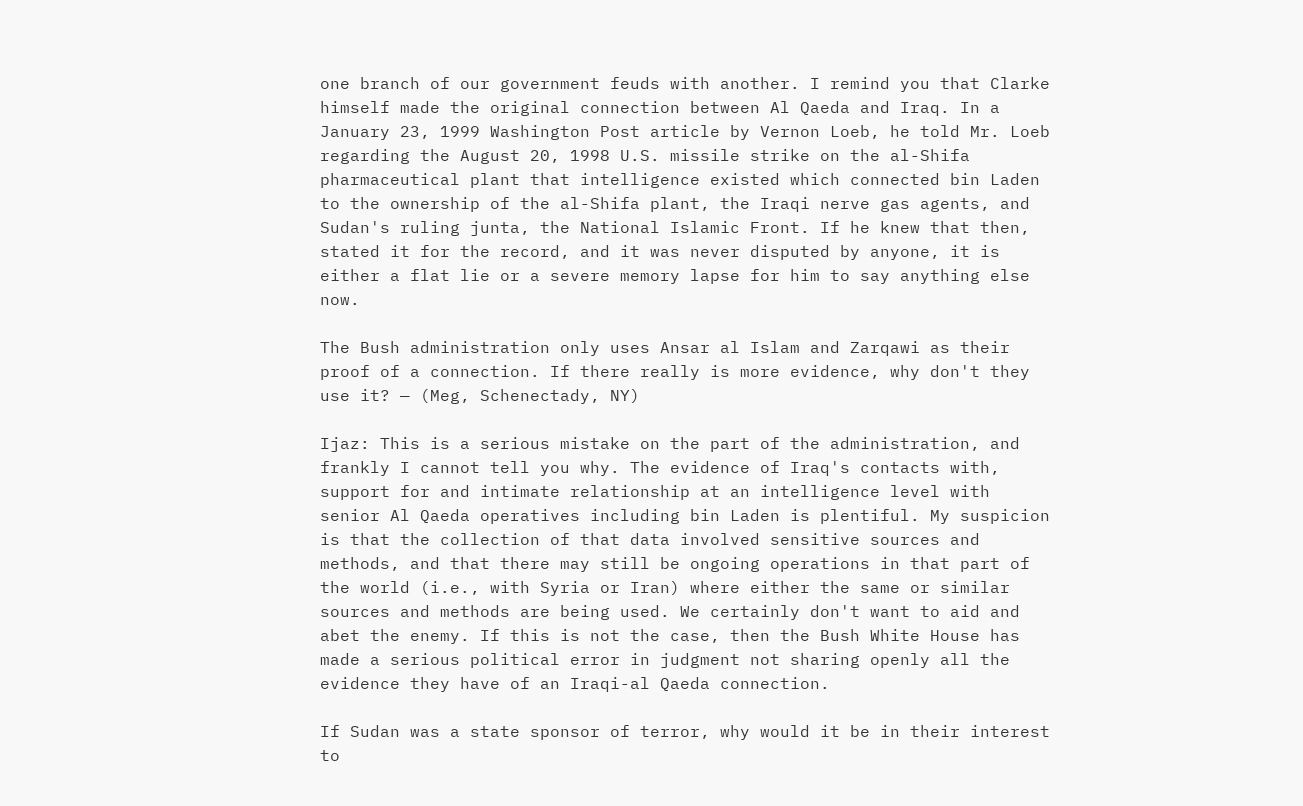one branch of our government feuds with another. I remind you that Clarke himself made the original connection between Al Qaeda and Iraq. In a January 23, 1999 Washington Post article by Vernon Loeb, he told Mr. Loeb regarding the August 20, 1998 U.S. missile strike on the al-Shifa pharmaceutical plant that intelligence existed which connected bin Laden to the ownership of the al-Shifa plant, the Iraqi nerve gas agents, and Sudan's ruling junta, the National Islamic Front. If he knew that then, stated it for the record, and it was never disputed by anyone, it is either a flat lie or a severe memory lapse for him to say anything else now.

The Bush administration only uses Ansar al Islam and Zarqawi as their proof of a connection. If there really is more evidence, why don't they use it? — (Meg, Schenectady, NY)

Ijaz: This is a serious mistake on the part of the administration, and frankly I cannot tell you why. The evidence of Iraq's contacts with, support for and intimate relationship at an intelligence level with senior Al Qaeda operatives including bin Laden is plentiful. My suspicion is that the collection of that data involved sensitive sources and methods, and that there may still be ongoing operations in that part of the world (i.e., with Syria or Iran) where either the same or similar sources and methods are being used. We certainly don't want to aid and abet the enemy. If this is not the case, then the Bush White House has made a serious political error in judgment not sharing openly all the evidence they have of an Iraqi-al Qaeda connection.

If Sudan was a state sponsor of terror, why would it be in their interest to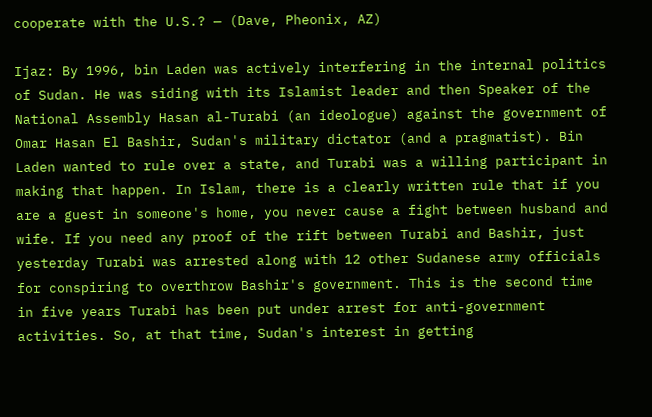cooperate with the U.S.? — (Dave, Pheonix, AZ)

Ijaz: By 1996, bin Laden was actively interfering in the internal politics of Sudan. He was siding with its Islamist leader and then Speaker of the National Assembly Hasan al-Turabi (an ideologue) against the government of Omar Hasan El Bashir, Sudan's military dictator (and a pragmatist). Bin Laden wanted to rule over a state, and Turabi was a willing participant in making that happen. In Islam, there is a clearly written rule that if you are a guest in someone's home, you never cause a fight between husband and wife. If you need any proof of the rift between Turabi and Bashir, just yesterday Turabi was arrested along with 12 other Sudanese army officials for conspiring to overthrow Bashir's government. This is the second time in five years Turabi has been put under arrest for anti-government activities. So, at that time, Sudan's interest in getting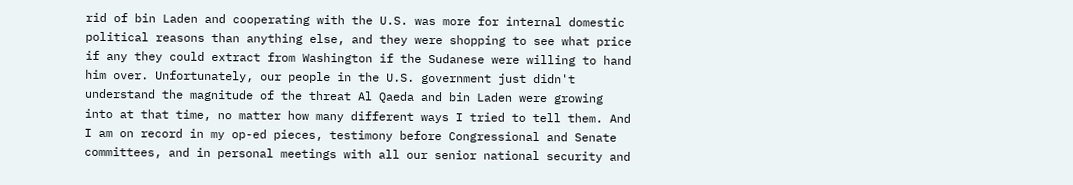rid of bin Laden and cooperating with the U.S. was more for internal domestic political reasons than anything else, and they were shopping to see what price if any they could extract from Washington if the Sudanese were willing to hand him over. Unfortunately, our people in the U.S. government just didn't understand the magnitude of the threat Al Qaeda and bin Laden were growing into at that time, no matter how many different ways I tried to tell them. And I am on record in my op-ed pieces, testimony before Congressional and Senate committees, and in personal meetings with all our senior national security and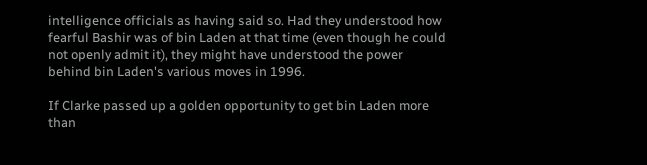intelligence officials as having said so. Had they understood how fearful Bashir was of bin Laden at that time (even though he could not openly admit it), they might have understood the power behind bin Laden's various moves in 1996.

If Clarke passed up a golden opportunity to get bin Laden more than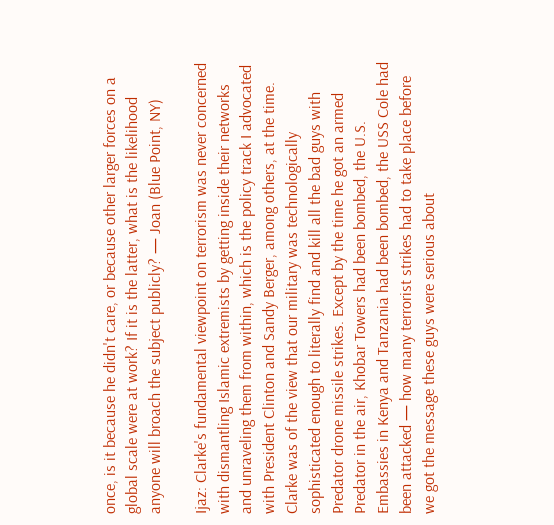once, is it because he didn't care, or because other larger forces on a global scale were at work? If it is the latter, what is the likelihood anyone will broach the subject publicly? — Joan (Blue Point, NY)

Ijaz: Clarke's fundamental viewpoint on terrorism was never concerned with dismantling Islamic extremists by getting inside their networks and unraveling them from within, which is the policy track I advocated with President Clinton and Sandy Berger, among others, at the time. Clarke was of the view that our military was technologically sophisticated enough to literally find and kill all the bad guys with Predator drone missile strikes. Except by the time he got an armed Predator in the air, Khobar Towers had been bombed, the U.S. Embassies in Kenya and Tanzania had been bombed, the USS Cole had been attacked — how many terrorist strikes had to take place before we got the message these guys were serious about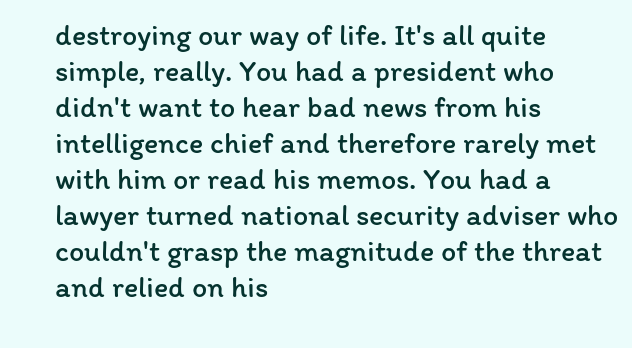destroying our way of life. It's all quite simple, really. You had a president who didn't want to hear bad news from his intelligence chief and therefore rarely met with him or read his memos. You had a lawyer turned national security adviser who couldn't grasp the magnitude of the threat and relied on his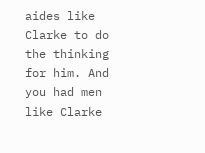aides like Clarke to do the thinking for him. And you had men like Clarke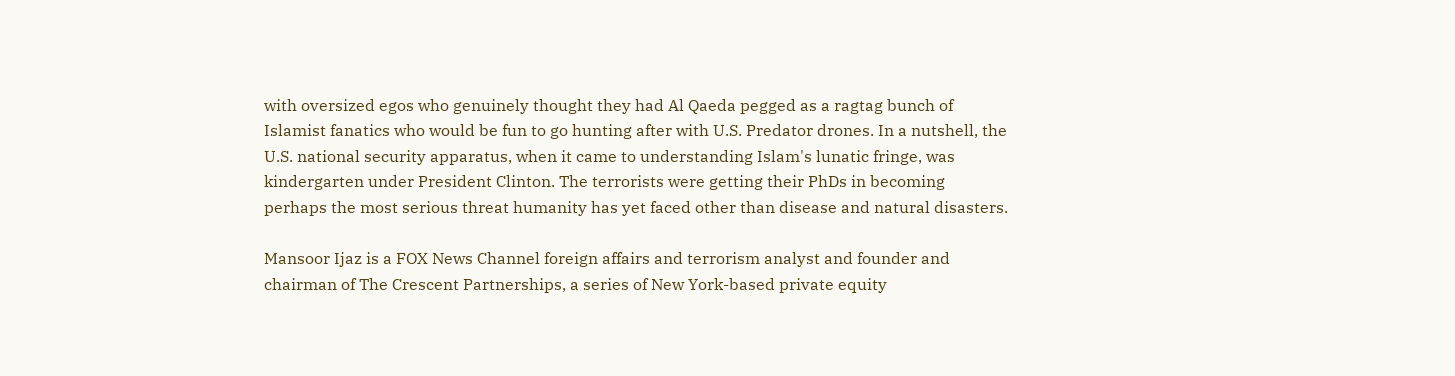with oversized egos who genuinely thought they had Al Qaeda pegged as a ragtag bunch of Islamist fanatics who would be fun to go hunting after with U.S. Predator drones. In a nutshell, the U.S. national security apparatus, when it came to understanding Islam's lunatic fringe, was kindergarten under President Clinton. The terrorists were getting their PhDs in becoming perhaps the most serious threat humanity has yet faced other than disease and natural disasters.

Mansoor Ijaz is a FOX News Channel foreign affairs and terrorism analyst and founder and chairman of The Crescent Partnerships, a series of New York-based private equity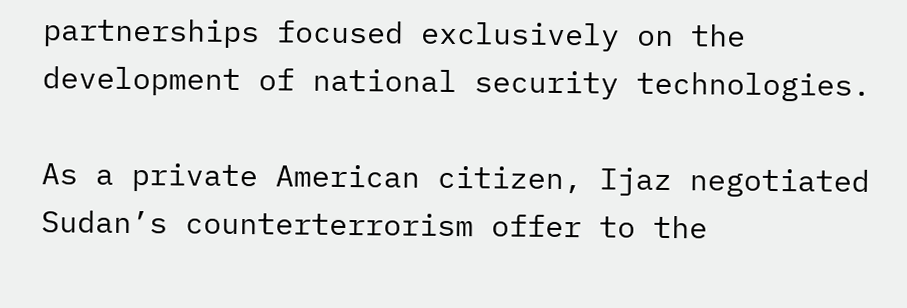partnerships focused exclusively on the development of national security technologies.

As a private American citizen, Ijaz negotiated Sudan’s counterterrorism offer to the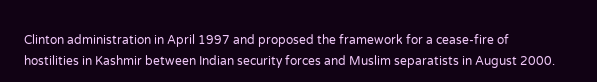Clinton administration in April 1997 and proposed the framework for a cease-fire of hostilities in Kashmir between Indian security forces and Muslim separatists in August 2000.